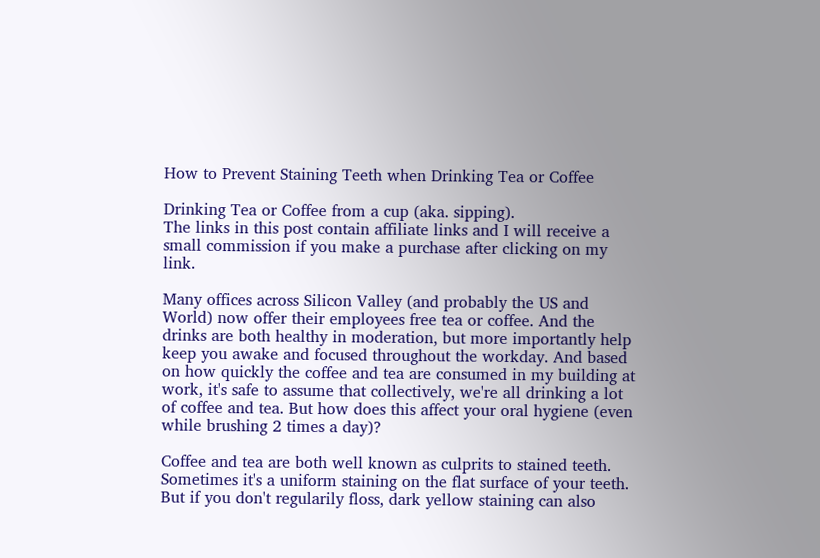How to Prevent Staining Teeth when Drinking Tea or Coffee

Drinking Tea or Coffee from a cup (aka. sipping).
The links in this post contain affiliate links and I will receive a small commission if you make a purchase after clicking on my link.

Many offices across Silicon Valley (and probably the US and World) now offer their employees free tea or coffee. And the drinks are both healthy in moderation, but more importantly help keep you awake and focused throughout the workday. And based on how quickly the coffee and tea are consumed in my building at work, it's safe to assume that collectively, we're all drinking a lot of coffee and tea. But how does this affect your oral hygiene (even while brushing 2 times a day)?

Coffee and tea are both well known as culprits to stained teeth. Sometimes it's a uniform staining on the flat surface of your teeth. But if you don't regularily floss, dark yellow staining can also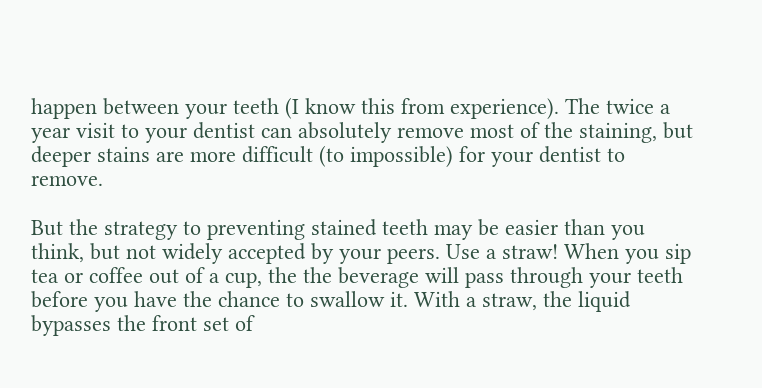happen between your teeth (I know this from experience). The twice a year visit to your dentist can absolutely remove most of the staining, but deeper stains are more difficult (to impossible) for your dentist to remove.

But the strategy to preventing stained teeth may be easier than you think, but not widely accepted by your peers. Use a straw! When you sip tea or coffee out of a cup, the the beverage will pass through your teeth before you have the chance to swallow it. With a straw, the liquid bypasses the front set of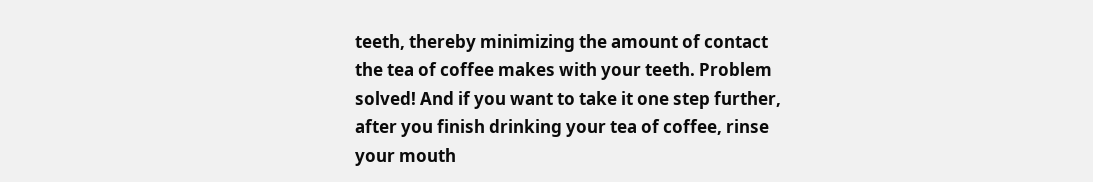teeth, thereby minimizing the amount of contact the tea of coffee makes with your teeth. Problem solved! And if you want to take it one step further, after you finish drinking your tea of coffee, rinse your mouth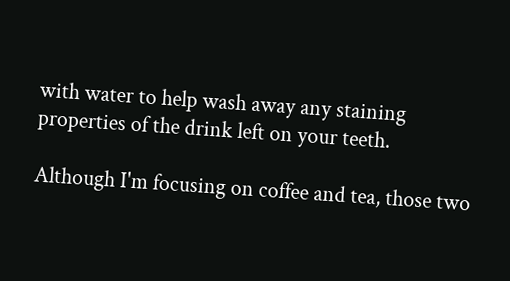with water to help wash away any staining properties of the drink left on your teeth.

Although I'm focusing on coffee and tea, those two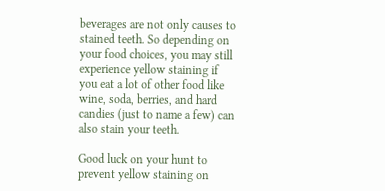beverages are not only causes to stained teeth. So depending on your food choices, you may still experience yellow staining if you eat a lot of other food like wine, soda, berries, and hard candies (just to name a few) can also stain your teeth.

Good luck on your hunt to prevent yellow staining on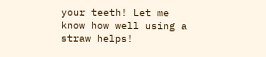your teeth! Let me know how well using a straw helps!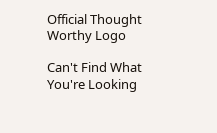Official Thought Worthy Logo

Can't Find What You're Looking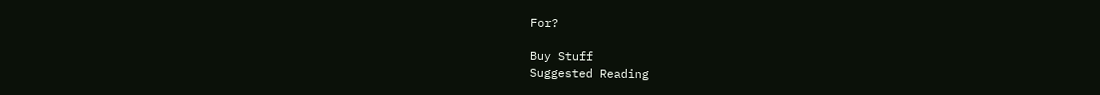For?

Buy Stuff
Suggested Reading